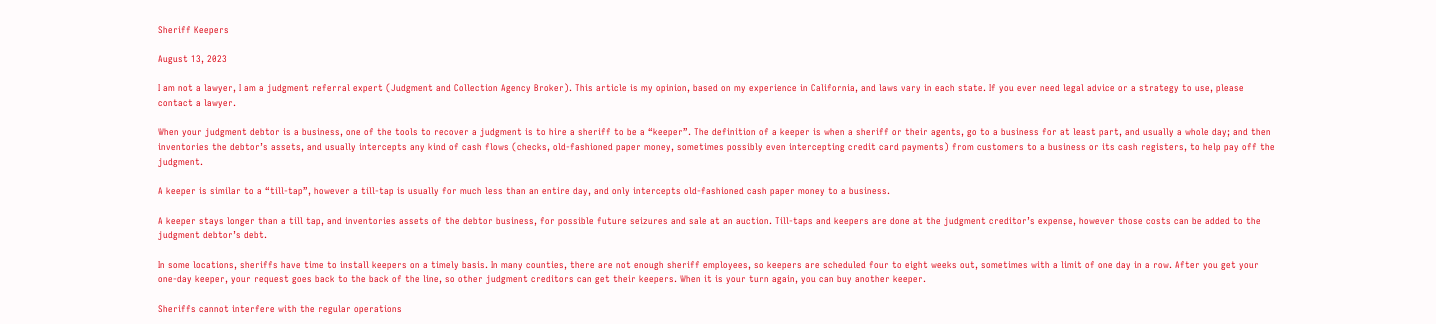Sheriff Keepers

August 13, 2023

I am not a lawyer, I am a judgment referral expert (Judgment and Collection Agency Broker). This article is my opinion, based on my experience in California, and laws vary in each state. If you ever need legal advice or a strategy to use, please contact a lawyer.

When your judgment debtor is a business, one of the tools to recover a judgment is to hire a sheriff to be a “keeper”. The definition of a keeper is when a sheriff or their agents, go to a business for at least part, and usually a whole day; and then inventories the debtor’s assets, and usually intercepts any kind of cash flows (checks, old-fashioned paper money, sometimes possibly even intercepting credit card payments) from customers to a business or its cash registers, to help pay off the judgment.

A keeper is similar to a “till-tap”, however a till-tap is usually for much less than an entire day, and only intercepts old-fashioned cash paper money to a business.

A keeper stays longer than a till tap, and inventories assets of the debtor business, for possible future seizures and sale at an auction. Till-taps and keepers are done at the judgment creditor’s expense, however those costs can be added to the judgment debtor’s debt.

In some locations, sheriffs have time to install keepers on a timely basis. In many counties, there are not enough sheriff employees, so keepers are scheduled four to eight weeks out, sometimes with a limit of one day in a row. After you get your one-day keeper, your request goes back to the back of the line, so other judgment creditors can get their keepers. When it is your turn again, you can buy another keeper.

Sheriffs cannot interfere with the regular operations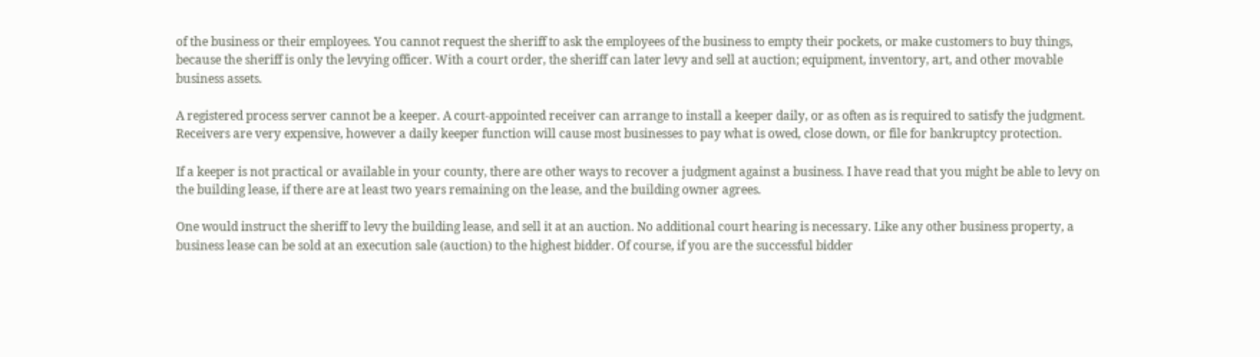of the business or their employees. You cannot request the sheriff to ask the employees of the business to empty their pockets, or make customers to buy things, because the sheriff is only the levying officer. With a court order, the sheriff can later levy and sell at auction; equipment, inventory, art, and other movable business assets.

A registered process server cannot be a keeper. A court-appointed receiver can arrange to install a keeper daily, or as often as is required to satisfy the judgment. Receivers are very expensive, however a daily keeper function will cause most businesses to pay what is owed, close down, or file for bankruptcy protection.

If a keeper is not practical or available in your county, there are other ways to recover a judgment against a business. I have read that you might be able to levy on the building lease, if there are at least two years remaining on the lease, and the building owner agrees.

One would instruct the sheriff to levy the building lease, and sell it at an auction. No additional court hearing is necessary. Like any other business property, a business lease can be sold at an execution sale (auction) to the highest bidder. Of course, if you are the successful bidder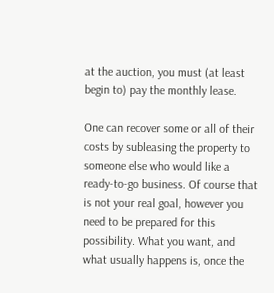at the auction, you must (at least begin to) pay the monthly lease.

One can recover some or all of their costs by subleasing the property to someone else who would like a ready-to-go business. Of course that is not your real goal, however you need to be prepared for this possibility. What you want, and what usually happens is, once the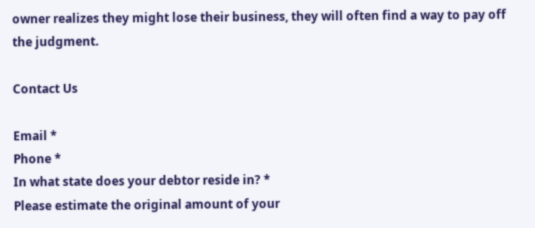owner realizes they might lose their business, they will often find a way to pay off the judgment.

Contact Us

Email *
Phone *
In what state does your debtor reside in? *
Please estimate the original amount of your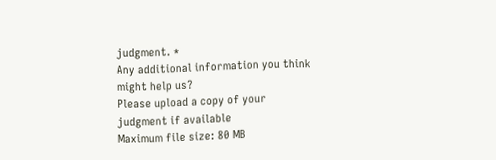judgment. *
Any additional information you think might help us?
Please upload a copy of your judgment if available
Maximum file size: 80 MB